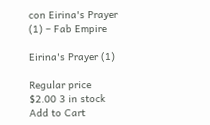con Eirina's Prayer (1) – Fab Empire

Eirina's Prayer (1)

Regular price $2.00 3 in stock
Add to Cart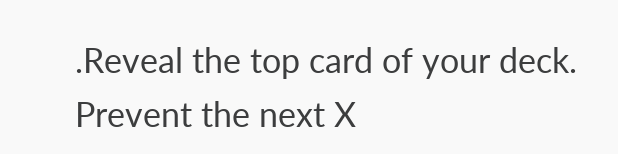.Reveal the top card of your deck. Prevent the next X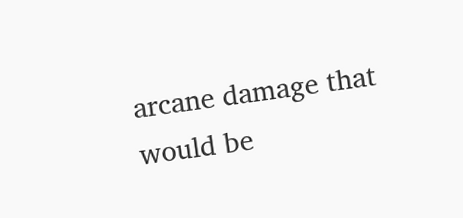arcane damage that would be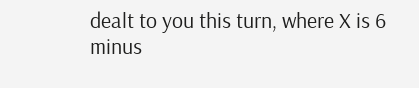dealt to you this turn, where X is 6 minus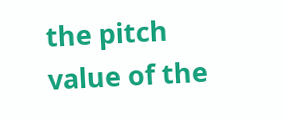the pitch value of the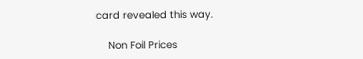card revealed this way.

    Non Foil Prices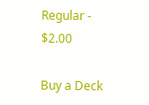Regular - $2.00

Buy a Deck